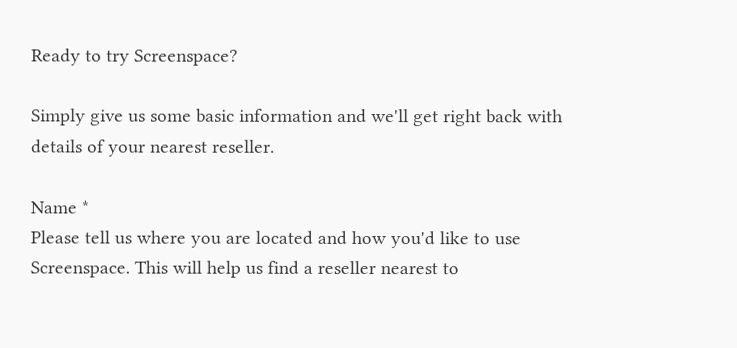Ready to try Screenspace?

Simply give us some basic information and we'll get right back with details of your nearest reseller.

Name *
Please tell us where you are located and how you'd like to use Screenspace. This will help us find a reseller nearest to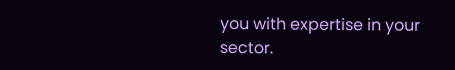you with expertise in your sector.